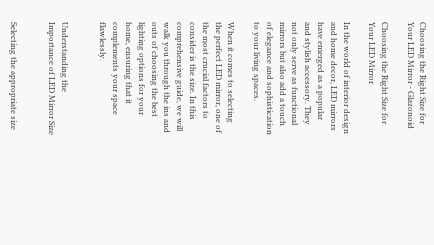Choosing the Right Size for Your LED Mirror - Glazonoid

Choosing the Right Size for Your LED Mirror

In the world of interior design and home decor, LED mirrors have emerged as a popular and stylish accessory. They not only serve as functional mirrors but also add a touch of elegance and sophistication to your living spaces.

When it comes to selecting the perfect LED mirror, one of the most crucial factors to consider is the size. In this comprehensive guide, we will walk you through the ins and outs of choosing the best lighting options for your home, ensuring that it complements your space flawlessly.


Understanding the Importance of LED Mirror Size


Selecting the appropriate size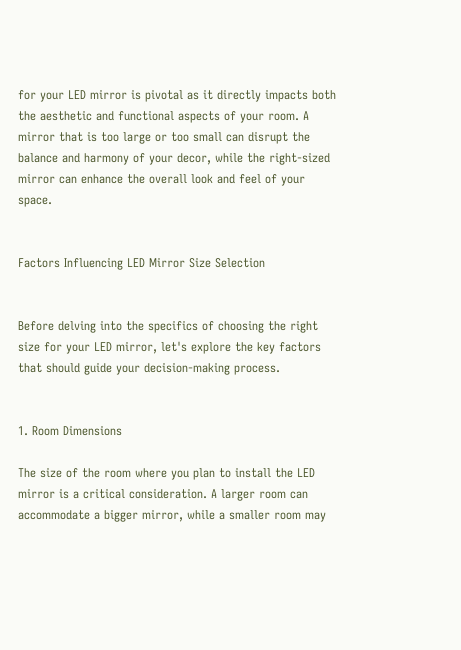for your LED mirror is pivotal as it directly impacts both the aesthetic and functional aspects of your room. A mirror that is too large or too small can disrupt the balance and harmony of your decor, while the right-sized mirror can enhance the overall look and feel of your space.


Factors Influencing LED Mirror Size Selection


Before delving into the specifics of choosing the right size for your LED mirror, let's explore the key factors that should guide your decision-making process.


1. Room Dimensions

The size of the room where you plan to install the LED mirror is a critical consideration. A larger room can accommodate a bigger mirror, while a smaller room may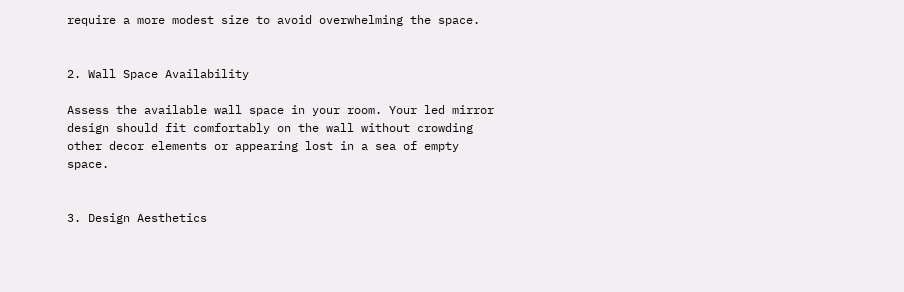require a more modest size to avoid overwhelming the space.


2. Wall Space Availability

Assess the available wall space in your room. Your led mirror design should fit comfortably on the wall without crowding other decor elements or appearing lost in a sea of empty space.


3. Design Aesthetics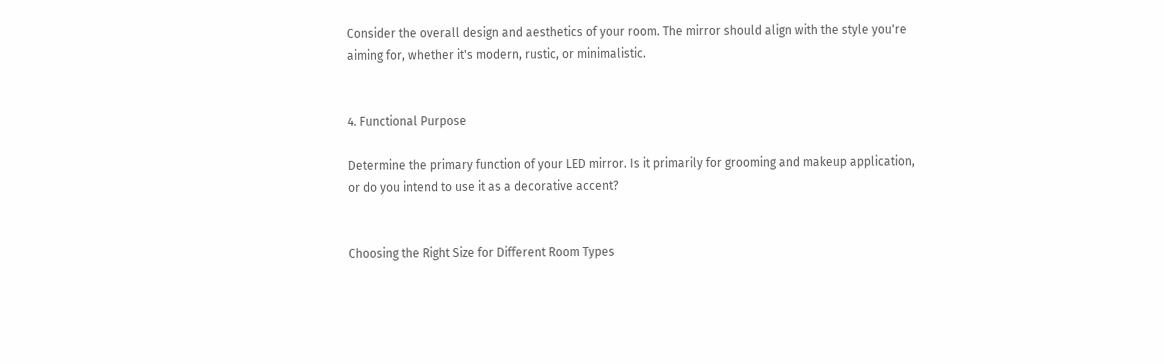Consider the overall design and aesthetics of your room. The mirror should align with the style you're aiming for, whether it's modern, rustic, or minimalistic.


4. Functional Purpose

Determine the primary function of your LED mirror. Is it primarily for grooming and makeup application, or do you intend to use it as a decorative accent?


Choosing the Right Size for Different Room Types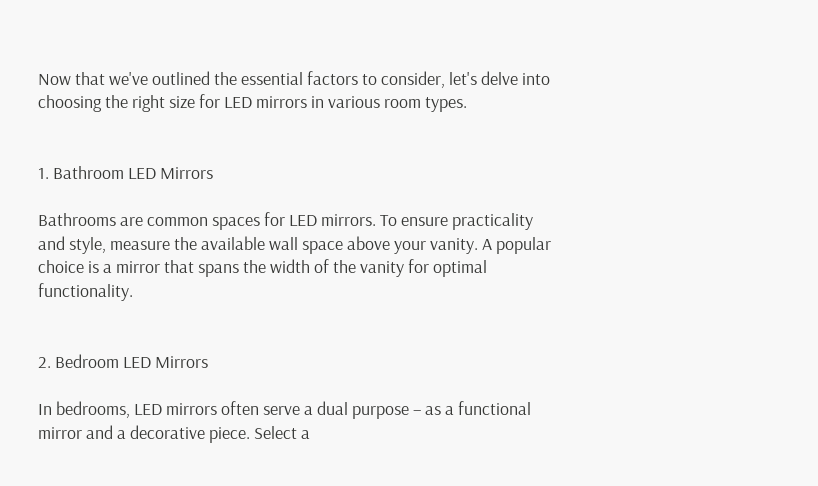Now that we've outlined the essential factors to consider, let's delve into choosing the right size for LED mirrors in various room types.


1. Bathroom LED Mirrors

Bathrooms are common spaces for LED mirrors. To ensure practicality and style, measure the available wall space above your vanity. A popular choice is a mirror that spans the width of the vanity for optimal functionality.


2. Bedroom LED Mirrors

In bedrooms, LED mirrors often serve a dual purpose – as a functional mirror and a decorative piece. Select a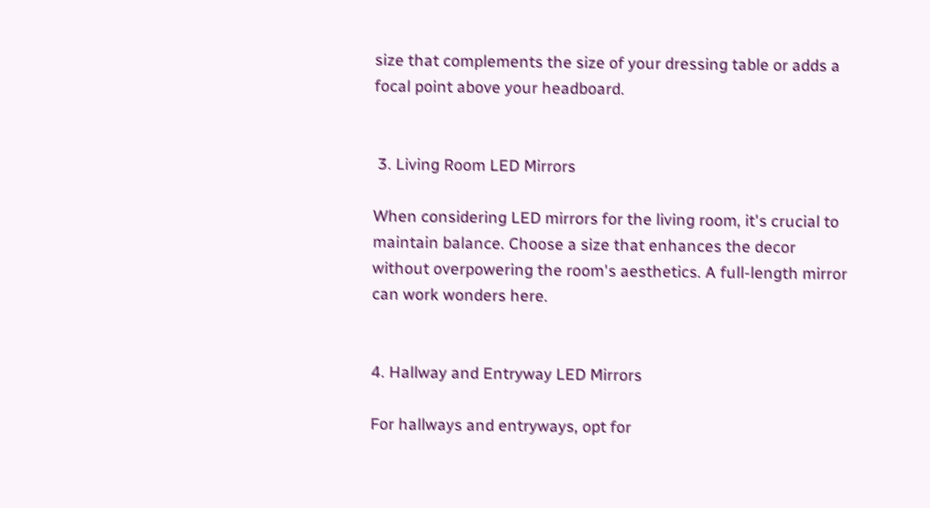size that complements the size of your dressing table or adds a focal point above your headboard.


 3. Living Room LED Mirrors

When considering LED mirrors for the living room, it's crucial to maintain balance. Choose a size that enhances the decor without overpowering the room's aesthetics. A full-length mirror can work wonders here.


4. Hallway and Entryway LED Mirrors

For hallways and entryways, opt for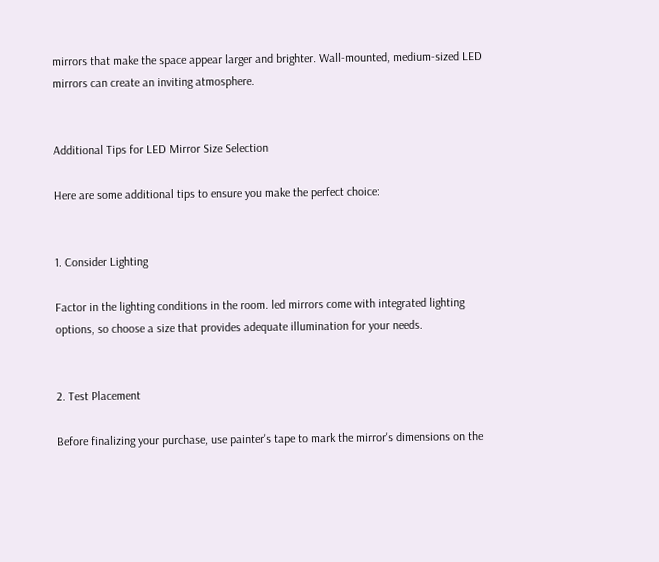mirrors that make the space appear larger and brighter. Wall-mounted, medium-sized LED mirrors can create an inviting atmosphere.


Additional Tips for LED Mirror Size Selection

Here are some additional tips to ensure you make the perfect choice:


1. Consider Lighting

Factor in the lighting conditions in the room. led mirrors come with integrated lighting options, so choose a size that provides adequate illumination for your needs.


2. Test Placement

Before finalizing your purchase, use painter's tape to mark the mirror's dimensions on the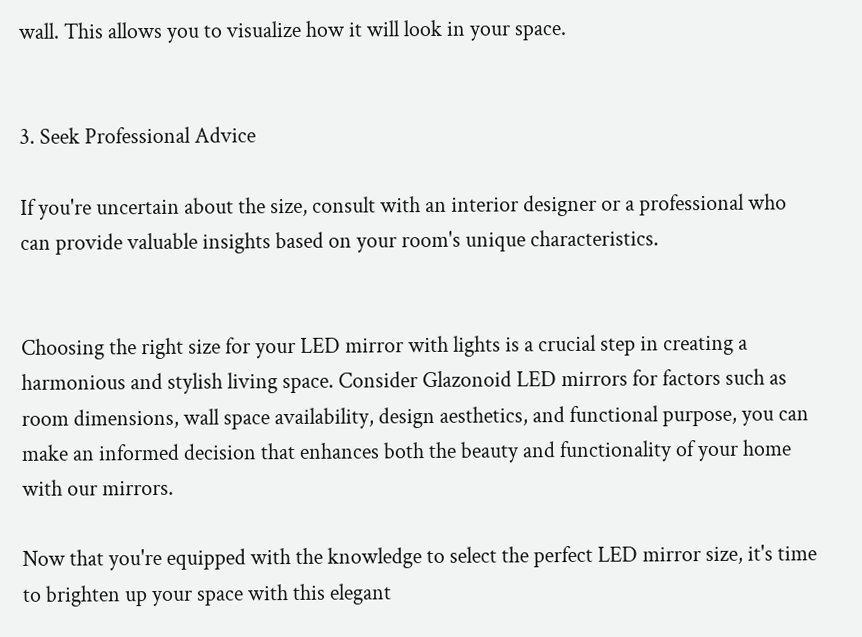wall. This allows you to visualize how it will look in your space.


3. Seek Professional Advice

If you're uncertain about the size, consult with an interior designer or a professional who can provide valuable insights based on your room's unique characteristics.


Choosing the right size for your LED mirror with lights is a crucial step in creating a harmonious and stylish living space. Consider Glazonoid LED mirrors for factors such as room dimensions, wall space availability, design aesthetics, and functional purpose, you can make an informed decision that enhances both the beauty and functionality of your home with our mirrors.

Now that you're equipped with the knowledge to select the perfect LED mirror size, it's time to brighten up your space with this elegant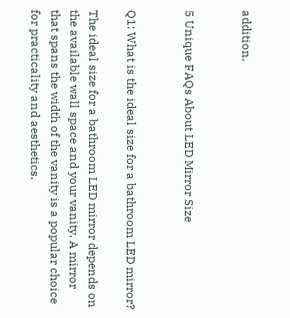addition.


5 Unique FAQs About LED Mirror Size


Q1: What is the ideal size for a bathroom LED mirror?

The ideal size for a bathroom LED mirror depends on the available wall space and your vanity. A mirror that spans the width of the vanity is a popular choice for practicality and aesthetics.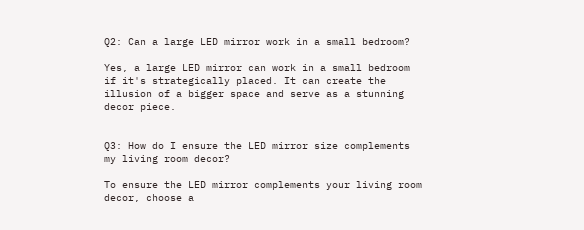Q2: Can a large LED mirror work in a small bedroom?

Yes, a large LED mirror can work in a small bedroom if it's strategically placed. It can create the illusion of a bigger space and serve as a stunning decor piece.


Q3: How do I ensure the LED mirror size complements my living room decor?

To ensure the LED mirror complements your living room decor, choose a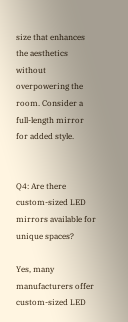size that enhances the aesthetics without overpowering the room. Consider a full-length mirror for added style.


Q4: Are there custom-sized LED mirrors available for unique spaces?

Yes, many manufacturers offer custom-sized LED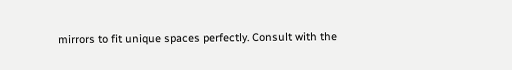mirrors to fit unique spaces perfectly. Consult with the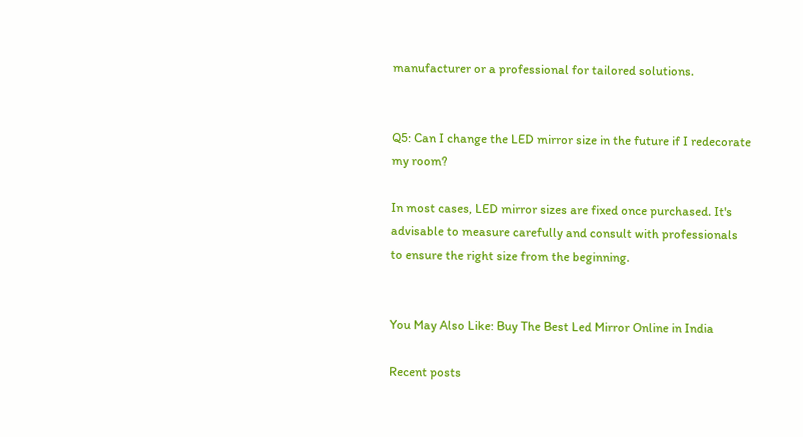manufacturer or a professional for tailored solutions.


Q5: Can I change the LED mirror size in the future if I redecorate my room?

In most cases, LED mirror sizes are fixed once purchased. It's advisable to measure carefully and consult with professionals to ensure the right size from the beginning.


You May Also Like: Buy The Best Led Mirror Online in India

Recent posts